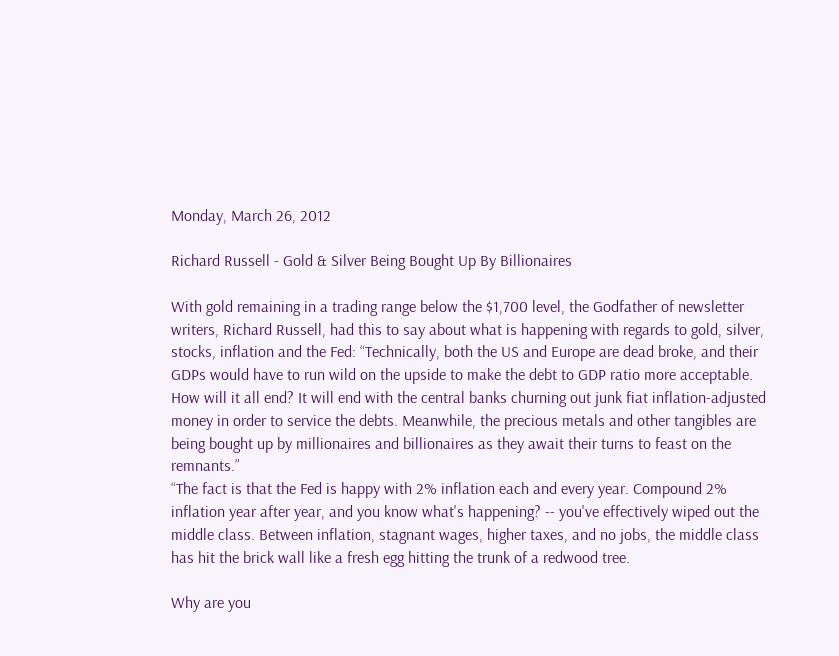Monday, March 26, 2012

Richard Russell - Gold & Silver Being Bought Up By Billionaires

With gold remaining in a trading range below the $1,700 level, the Godfather of newsletter writers, Richard Russell, had this to say about what is happening with regards to gold, silver, stocks, inflation and the Fed: “Technically, both the US and Europe are dead broke, and their GDPs would have to run wild on the upside to make the debt to GDP ratio more acceptable. How will it all end? It will end with the central banks churning out junk fiat inflation-adjusted money in order to service the debts. Meanwhile, the precious metals and other tangibles are being bought up by millionaires and billionaires as they await their turns to feast on the remnants.”
“The fact is that the Fed is happy with 2% inflation each and every year. Compound 2% inflation year after year, and you know what's happening? -- you've effectively wiped out the middle class. Between inflation, stagnant wages, higher taxes, and no jobs, the middle class has hit the brick wall like a fresh egg hitting the trunk of a redwood tree.

Why are you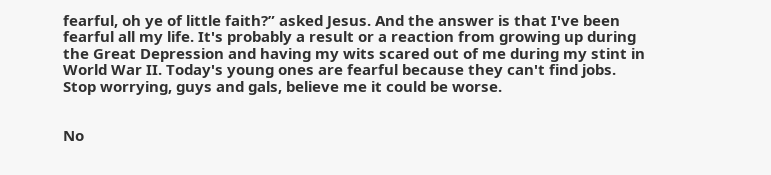fearful, oh ye of little faith?” asked Jesus. And the answer is that I've been fearful all my life. It's probably a result or a reaction from growing up during the Great Depression and having my wits scared out of me during my stint in World War II. Today's young ones are fearful because they can't find jobs. Stop worrying, guys and gals, believe me it could be worse.


No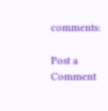comments:

Post a Comment